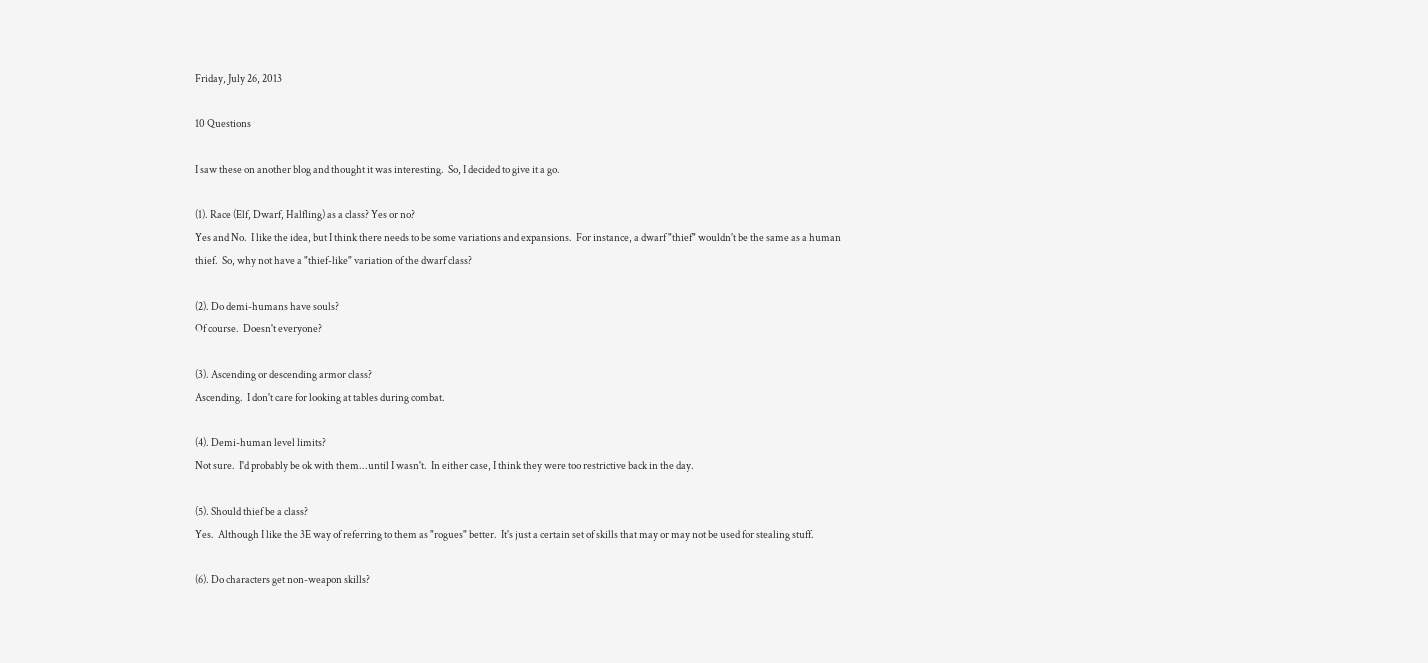Friday, July 26, 2013

10 Questions

I saw these on another blog and thought it was interesting.  So, I decided to give it a go.

(1). Race (Elf, Dwarf, Halfling) as a class? Yes or no?
Yes and No.  I like the idea, but I think there needs to be some variations and expansions.  For instance, a dwarf "thief" wouldn't be the same as a human thief.  So, why not have a "thief-like" variation of the dwarf class?

(2). Do demi-humans have souls?
Of course.  Doesn't everyone?

(3). Ascending or descending armor class?
Ascending.  I don't care for looking at tables during combat.

(4). Demi-human level limits?
Not sure.  I'd probably be ok with them...until I wasn't.  In either case, I think they were too restrictive back in the day.

(5). Should thief be a class?
Yes.  Although I like the 3E way of referring to them as "rogues" better.  It's just a certain set of skills that may or may not be used for stealing stuff.

(6). Do characters get non-weapon skills?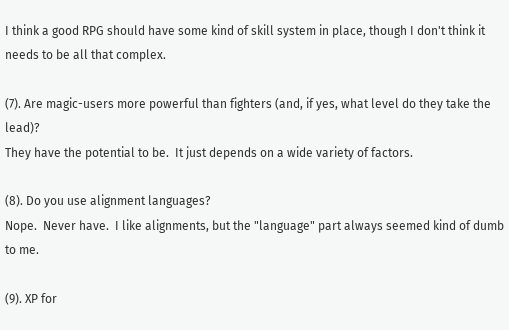I think a good RPG should have some kind of skill system in place, though I don't think it needs to be all that complex.

(7). Are magic-users more powerful than fighters (and, if yes, what level do they take the lead)?
They have the potential to be.  It just depends on a wide variety of factors.

(8). Do you use alignment languages?
Nope.  Never have.  I like alignments, but the "language" part always seemed kind of dumb to me.

(9). XP for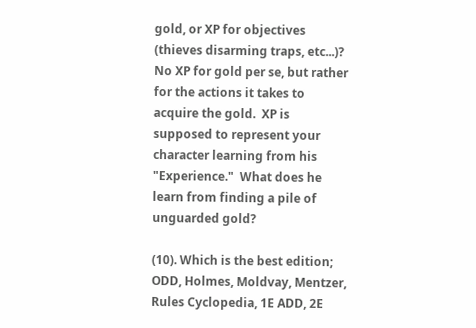gold, or XP for objectives (thieves disarming traps, etc...)?
No XP for gold per se, but rather for the actions it takes to acquire the gold.  XP is supposed to represent your character learning from his "Experience."  What does he learn from finding a pile of unguarded gold?

(10). Which is the best edition; ODD, Holmes, Moldvay, Mentzer, Rules Cyclopedia, 1E ADD, 2E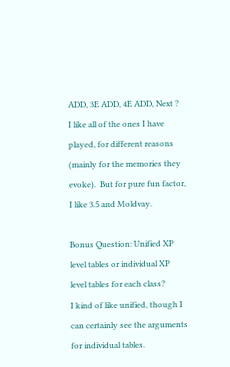ADD, 3E ADD, 4E ADD, Next ?
I like all of the ones I have played, for different reasons (mainly for the memories they evoke).  But for pure fun factor, I like 3.5 and Moldvay.

Bonus Question: Unified XP level tables or individual XP level tables for each class?
I kind of like unified, though I can certainly see the arguments for individual tables.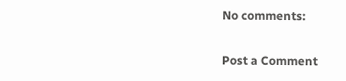No comments:

Post a Comment